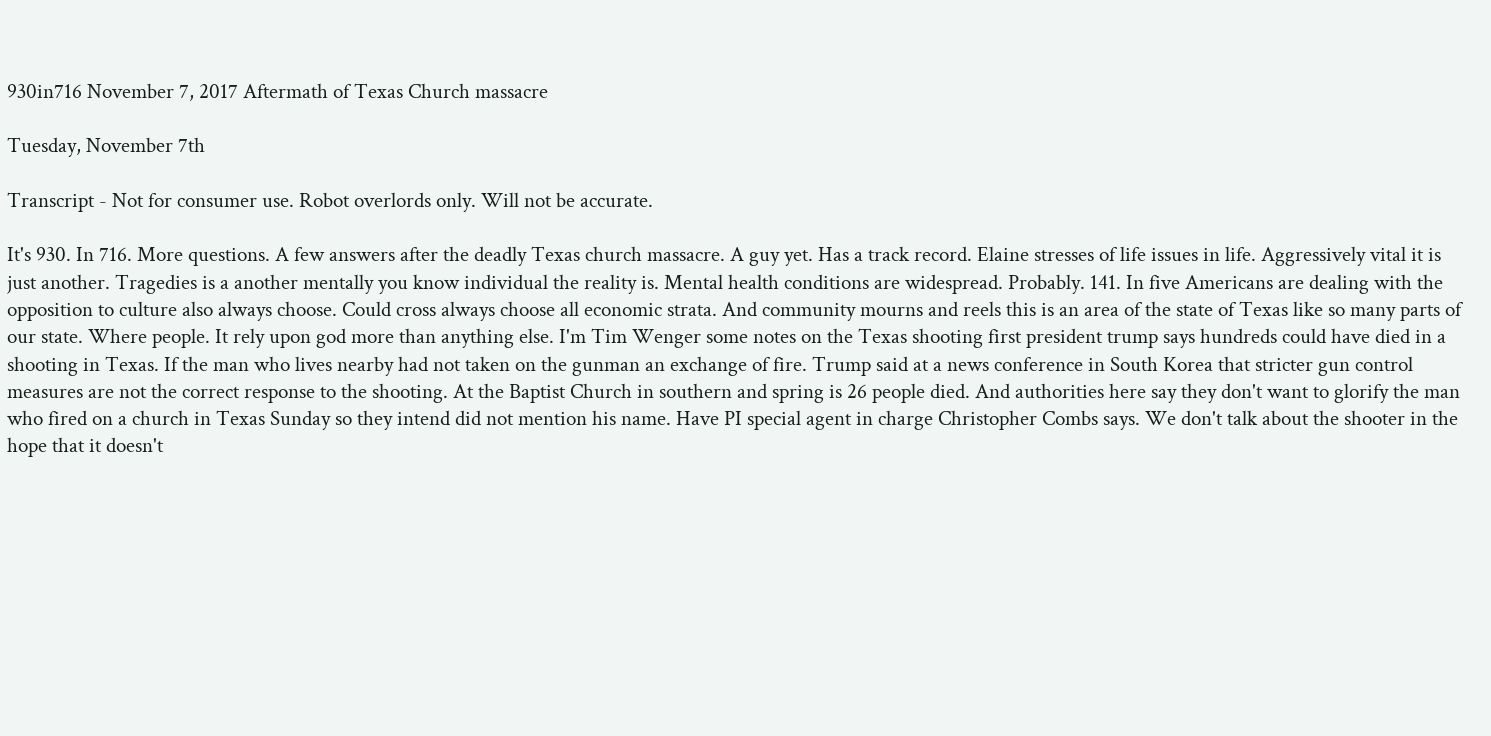930in716 November 7, 2017 Aftermath of Texas Church massacre

Tuesday, November 7th

Transcript - Not for consumer use. Robot overlords only. Will not be accurate.

It's 930. In 716. More questions. A few answers after the deadly Texas church massacre. A guy yet. Has a track record. Elaine stresses of life issues in life. Aggressively vital it is just another. Tragedies is a another mentally you know individual the reality is. Mental health conditions are widespread. Probably. 141. In five Americans are dealing with the opposition to culture also always choose. Could cross always choose all economic strata. And community mourns and reels this is an area of the state of Texas like so many parts of our state. Where people. It rely upon god more than anything else. I'm Tim Wenger some notes on the Texas shooting first president trump says hundreds could have died in a shooting in Texas. If the man who lives nearby had not taken on the gunman an exchange of fire. Trump said at a news conference in South Korea that stricter gun control measures are not the correct response to the shooting. At the Baptist Church in southern and spring is 26 people died. And authorities here say they don't want to glorify the man who fired on a church in Texas Sunday so they intend did not mention his name. Have PI special agent in charge Christopher Combs says. We don't talk about the shooter in the hope that it doesn't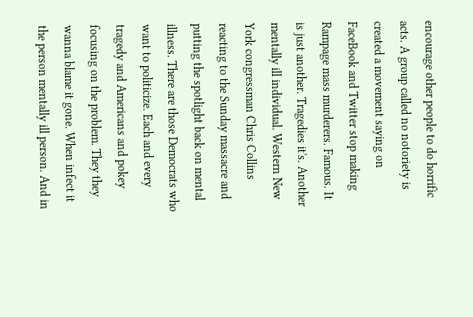encourage other people to do horrific acts. A group called no notoriety is created a movement saying on FaceBook and Twitter stop making Rampage mass murderers. Famous. It is just another. Tragedies it's. Another mentally ill individual. Western New York congressman Chris Collins reacting to the Sunday massacre and putting the spotlight back on mental illness. There are those Democrats who want to politicize. Each and every tragedy and Americans and pokey focusing on the problem. They they wanna blame it gone. When infect it the person mentally ill person. And in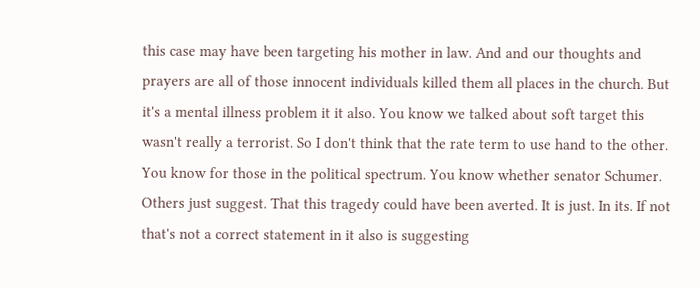this case may have been targeting his mother in law. And and our thoughts and prayers are all of those innocent individuals killed them all places in the church. But it's a mental illness problem it it also. You know we talked about soft target this wasn't really a terrorist. So I don't think that the rate term to use hand to the other. You know for those in the political spectrum. You know whether senator Schumer. Others just suggest. That this tragedy could have been averted. It is just. In its. If not that's not a correct statement in it also is suggesting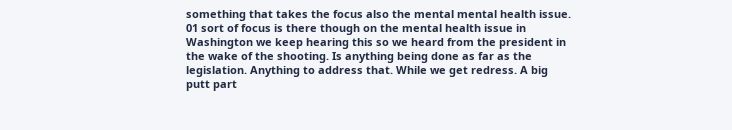something that takes the focus also the mental mental health issue. 01 sort of focus is there though on the mental health issue in Washington we keep hearing this so we heard from the president in the wake of the shooting. Is anything being done as far as the legislation. Anything to address that. While we get redress. A big putt part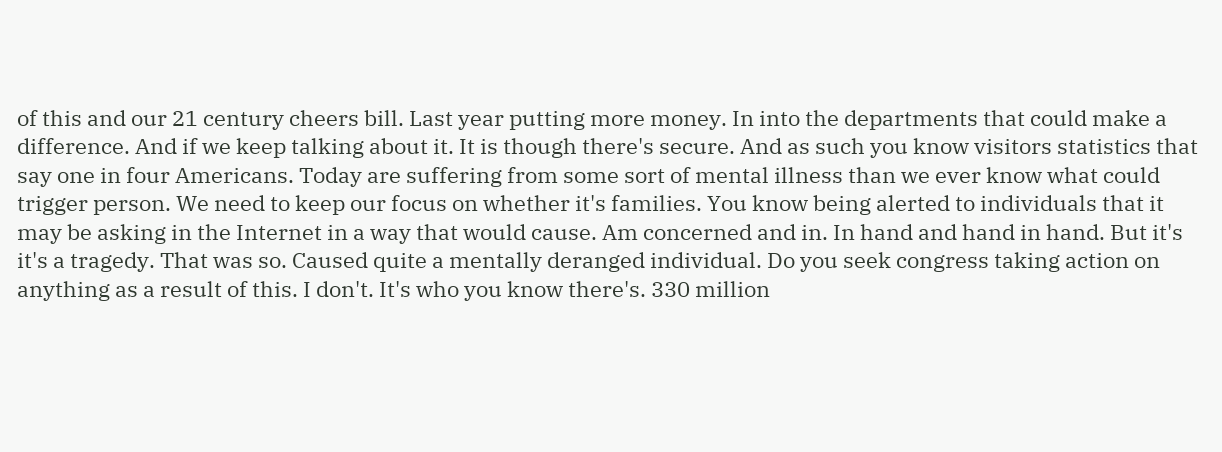of this and our 21 century cheers bill. Last year putting more money. In into the departments that could make a difference. And if we keep talking about it. It is though there's secure. And as such you know visitors statistics that say one in four Americans. Today are suffering from some sort of mental illness than we ever know what could trigger person. We need to keep our focus on whether it's families. You know being alerted to individuals that it may be asking in the Internet in a way that would cause. Am concerned and in. In hand and hand in hand. But it's it's a tragedy. That was so. Caused quite a mentally deranged individual. Do you seek congress taking action on anything as a result of this. I don't. It's who you know there's. 330 million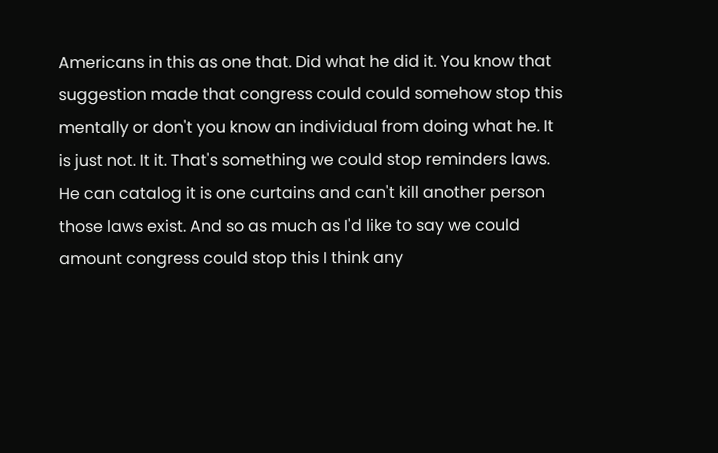Americans in this as one that. Did what he did it. You know that suggestion made that congress could could somehow stop this mentally or don't you know an individual from doing what he. It is just not. It it. That's something we could stop reminders laws. He can catalog it is one curtains and can't kill another person those laws exist. And so as much as I'd like to say we could amount congress could stop this I think any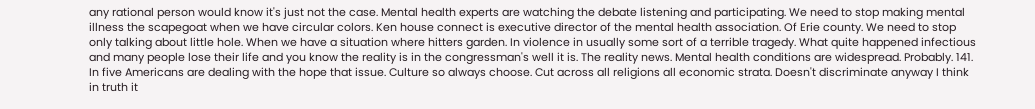any rational person would know it's just not the case. Mental health experts are watching the debate listening and participating. We need to stop making mental illness the scapegoat when we have circular colors. Ken house connect is executive director of the mental health association. Of Erie county. We need to stop only talking about little hole. When we have a situation where hitters garden. In violence in usually some sort of a terrible tragedy. What quite happened infectious and many people lose their life and you know the reality is in the congressman's well it is. The reality news. Mental health conditions are widespread. Probably. 141. In five Americans are dealing with the hope that issue. Culture so always choose. Cut across all religions all economic strata. Doesn't discriminate anyway I think in truth it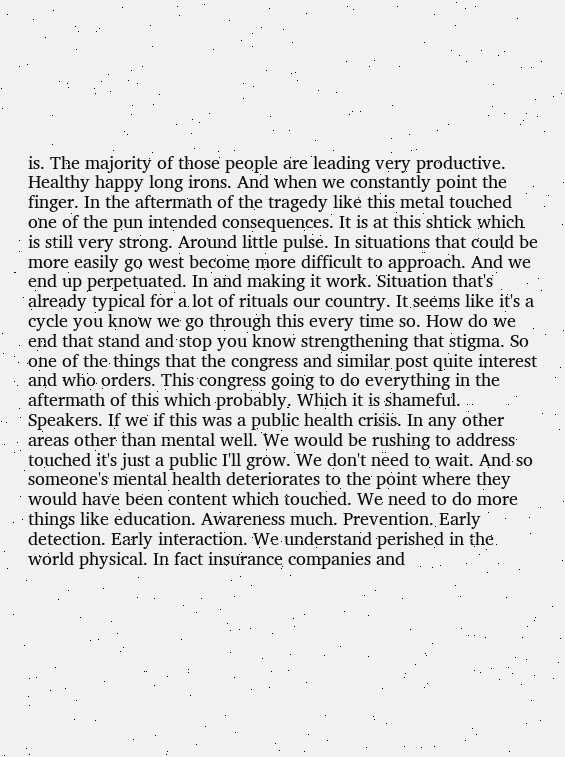is. The majority of those people are leading very productive. Healthy happy long irons. And when we constantly point the finger. In the aftermath of the tragedy like this metal touched one of the pun intended consequences. It is at this shtick which is still very strong. Around little pulse. In situations that could be more easily go west become more difficult to approach. And we end up perpetuated. In and making it work. Situation that's already typical for a lot of rituals our country. It seems like it's a cycle you know we go through this every time so. How do we end that stand and stop you know strengthening that stigma. So one of the things that the congress and similar post quite interest and who orders. This congress going to do everything in the aftermath of this which probably. Which it is shameful. Speakers. If we if this was a public health crisis. In any other areas other than mental well. We would be rushing to address touched it's just a public I'll grow. We don't need to wait. And so someone's mental health deteriorates to the point where they would have been content which touched. We need to do more things like education. Awareness much. Prevention. Early detection. Early interaction. We understand perished in the world physical. In fact insurance companies and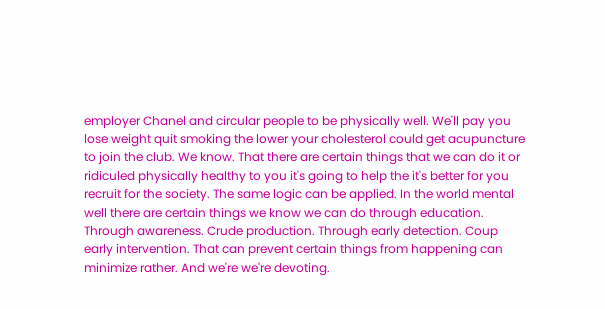employer Chanel and circular people to be physically well. We'll pay you lose weight quit smoking the lower your cholesterol could get acupuncture to join the club. We know. That there are certain things that we can do it or ridiculed physically healthy to you it's going to help the it's better for you recruit for the society. The same logic can be applied. In the world mental well there are certain things we know we can do through education. Through awareness. Crude production. Through early detection. Coup early intervention. That can prevent certain things from happening can minimize rather. And we're we're devoting.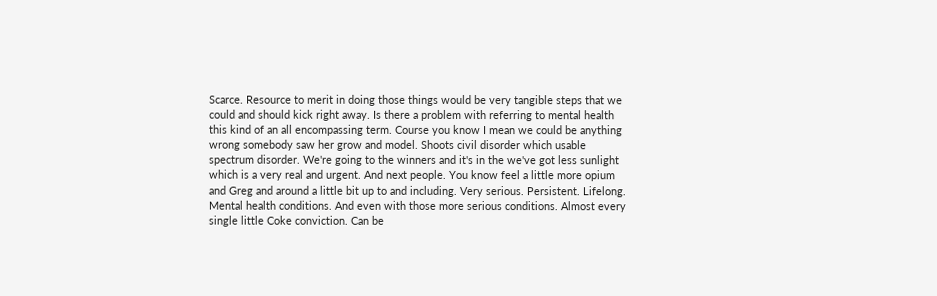Scarce. Resource to merit in doing those things would be very tangible steps that we could and should kick right away. Is there a problem with referring to mental health this kind of an all encompassing term. Course you know I mean we could be anything wrong somebody saw her grow and model. Shoots civil disorder which usable spectrum disorder. We're going to the winners and it's in the we've got less sunlight which is a very real and urgent. And next people. You know feel a little more opium and Greg and around a little bit up to and including. Very serious. Persistent. Lifelong. Mental health conditions. And even with those more serious conditions. Almost every single little Coke conviction. Can be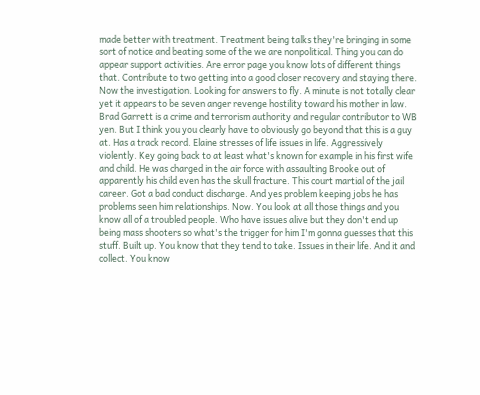made better with treatment. Treatment being talks they're bringing in some sort of notice and beating some of the we are nonpolitical. Thing you can do appear support activities. Are error page you know lots of different things that. Contribute to two getting into a good closer recovery and staying there. Now the investigation. Looking for answers to fly. A minute is not totally clear yet it appears to be seven anger revenge hostility toward his mother in law. Brad Garrett is a crime and terrorism authority and regular contributor to WB yen. But I think you you clearly have to obviously go beyond that this is a guy at. Has a track record. Elaine stresses of life issues in life. Aggressively violently. Key going back to at least what's known for example in his first wife and child. He was charged in the air force with assaulting Brooke out of apparently his child even has the skull fracture. This court martial of the jail career. Got a bad conduct discharge. And yes problem keeping jobs he has problems seen him relationships. Now. You look at all those things and you know all of a troubled people. Who have issues alive but they don't end up being mass shooters so what's the trigger for him I'm gonna guesses that this stuff. Built up. You know that they tend to take. Issues in their life. And it and collect. You know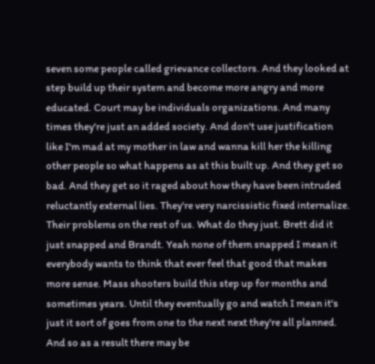seven some people called grievance collectors. And they looked at step build up their system and become more angry and more educated. Court may be individuals organizations. And many times they're just an added society. And don't use justification like I'm mad at my mother in law and wanna kill her the killing other people so what happens as at this built up. And they get so bad. And they get so it raged about how they have been intruded reluctantly external lies. They're very narcissistic fixed internalize. Their problems on the rest of us. What do they just. Brett did it just snapped and Brandt. Yeah none of them snapped I mean it everybody wants to think that ever feel that good that makes more sense. Mass shooters build this step up for months and sometimes years. Until they eventually go and watch I mean it's just it sort of goes from one to the next next they're all planned. And so as a result there may be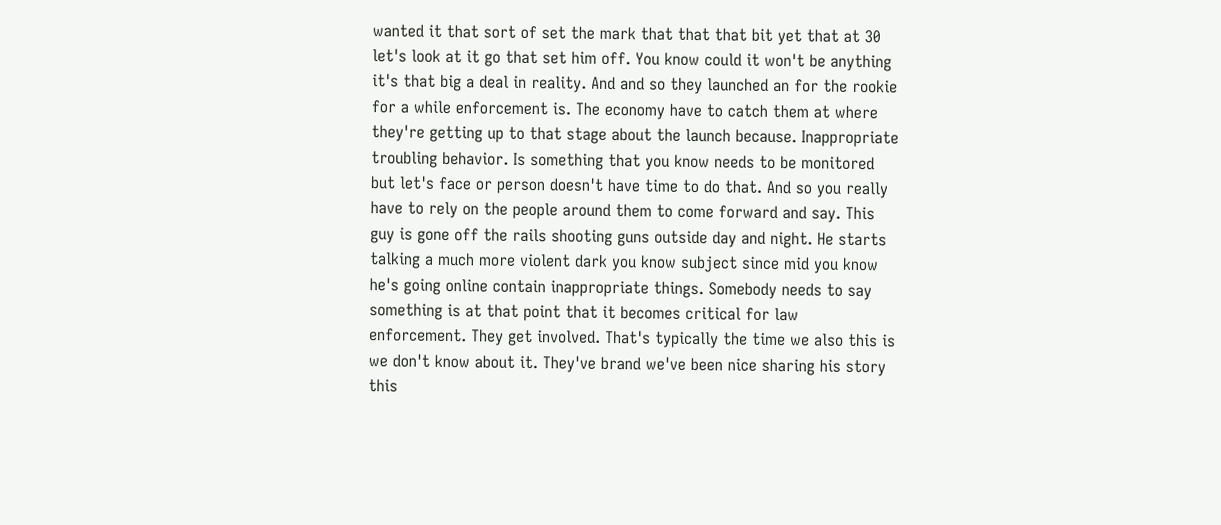wanted it that sort of set the mark that that that bit yet that at 30 let's look at it go that set him off. You know could it won't be anything it's that big a deal in reality. And and so they launched an for the rookie for a while enforcement is. The economy have to catch them at where they're getting up to that stage about the launch because. Inappropriate troubling behavior. Is something that you know needs to be monitored but let's face or person doesn't have time to do that. And so you really have to rely on the people around them to come forward and say. This guy is gone off the rails shooting guns outside day and night. He starts talking a much more violent dark you know subject since mid you know he's going online contain inappropriate things. Somebody needs to say something is at that point that it becomes critical for law enforcement. They get involved. That's typically the time we also this is we don't know about it. They've brand we've been nice sharing his story this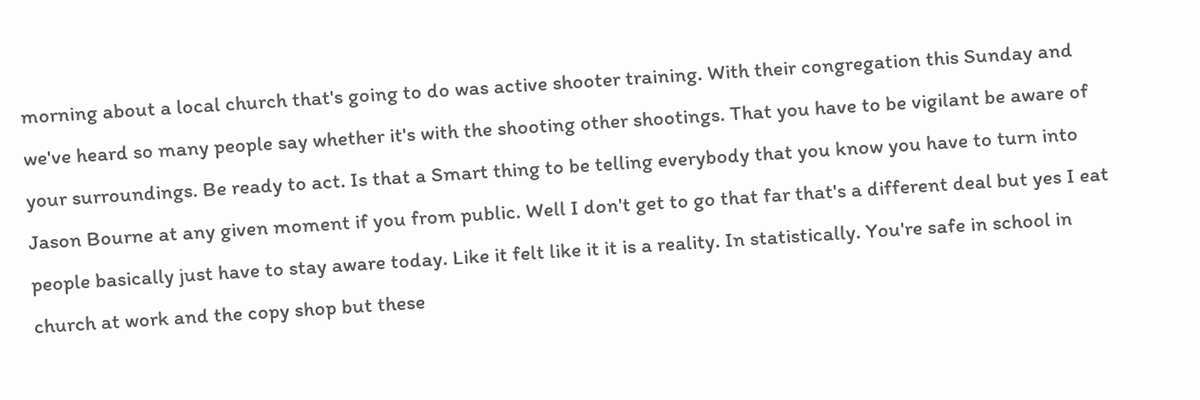morning about a local church that's going to do was active shooter training. With their congregation this Sunday and we've heard so many people say whether it's with the shooting other shootings. That you have to be vigilant be aware of your surroundings. Be ready to act. Is that a Smart thing to be telling everybody that you know you have to turn into Jason Bourne at any given moment if you from public. Well I don't get to go that far that's a different deal but yes I eat people basically just have to stay aware today. Like it felt like it it is a reality. In statistically. You're safe in school in church at work and the copy shop but these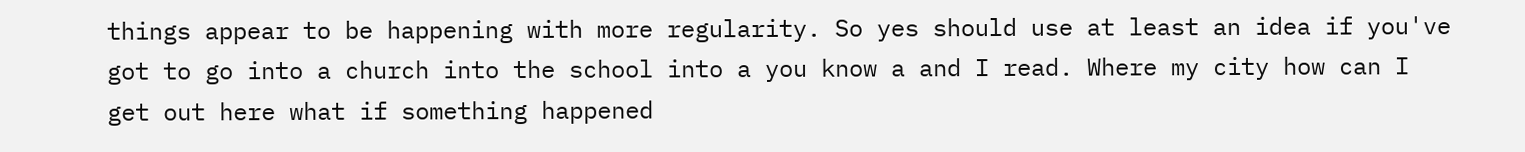things appear to be happening with more regularity. So yes should use at least an idea if you've got to go into a church into the school into a you know a and I read. Where my city how can I get out here what if something happened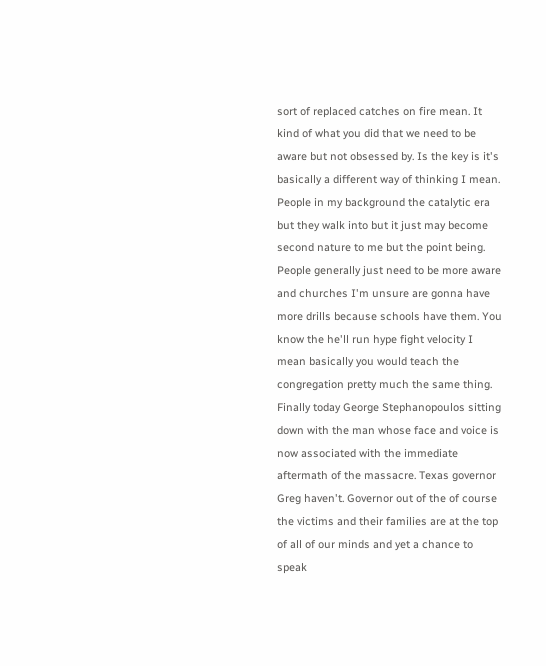sort of replaced catches on fire mean. It kind of what you did that we need to be aware but not obsessed by. Is the key is it's basically a different way of thinking I mean. People in my background the catalytic era but they walk into but it just may become second nature to me but the point being. People generally just need to be more aware and churches I'm unsure are gonna have more drills because schools have them. You know the he'll run hype fight velocity I mean basically you would teach the congregation pretty much the same thing. Finally today George Stephanopoulos sitting down with the man whose face and voice is now associated with the immediate aftermath of the massacre. Texas governor Greg haven't. Governor out of the of course the victims and their families are at the top of all of our minds and yet a chance to speak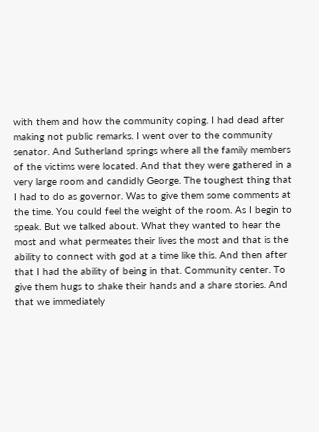with them and how the community coping. I had dead after making not public remarks. I went over to the community senator. And Sutherland springs where all the family members of the victims were located. And that they were gathered in a very large room and candidly George. The toughest thing that I had to do as governor. Was to give them some comments at the time. You could feel the weight of the room. As I begin to speak. But we talked about. What they wanted to hear the most and what permeates their lives the most and that is the ability to connect with god at a time like this. And then after that I had the ability of being in that. Community center. To give them hugs to shake their hands and a share stories. And that we immediately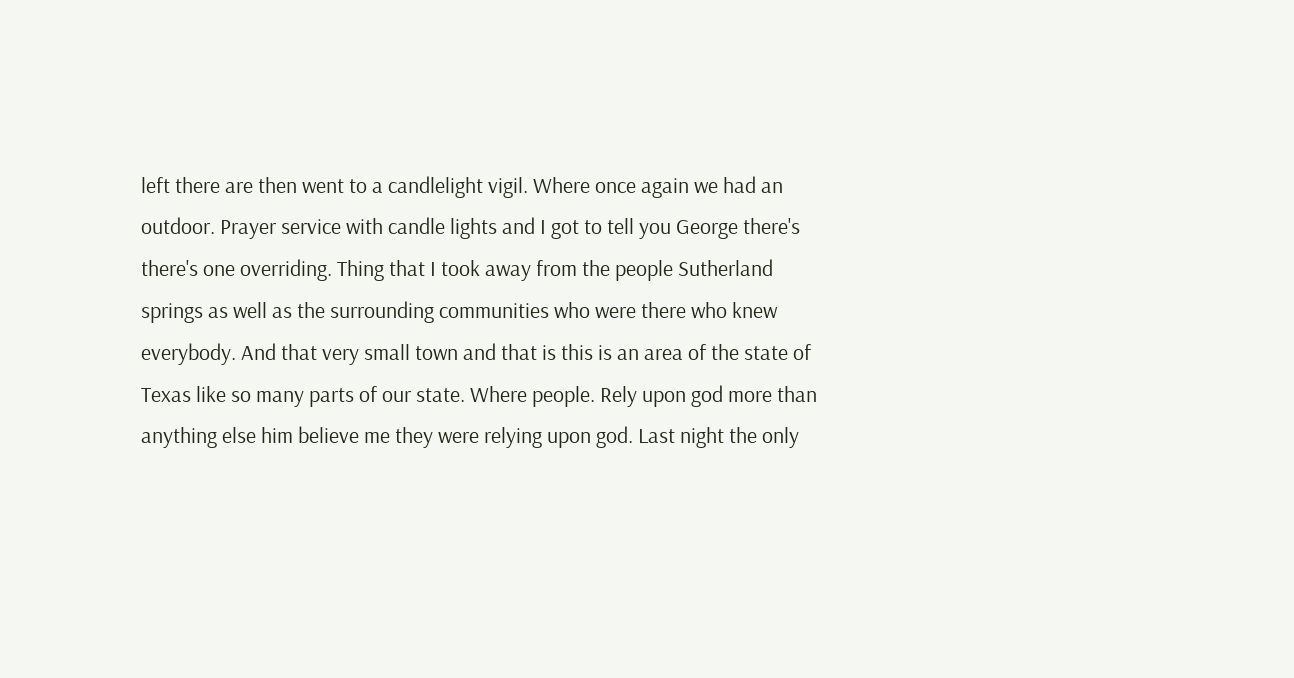left there are then went to a candlelight vigil. Where once again we had an outdoor. Prayer service with candle lights and I got to tell you George there's there's one overriding. Thing that I took away from the people Sutherland springs as well as the surrounding communities who were there who knew everybody. And that very small town and that is this is an area of the state of Texas like so many parts of our state. Where people. Rely upon god more than anything else him believe me they were relying upon god. Last night the only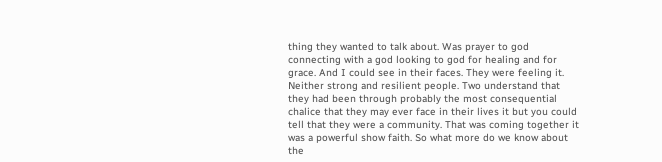thing they wanted to talk about. Was prayer to god connecting with a god looking to god for healing and for grace. And I could see in their faces. They were feeling it. Neither strong and resilient people. Two understand that they had been through probably the most consequential chalice that they may ever face in their lives it but you could tell that they were a community. That was coming together it was a powerful show faith. So what more do we know about the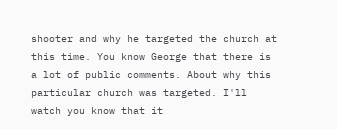shooter and why he targeted the church at this time. You know George that there is a lot of public comments. About why this particular church was targeted. I'll watch you know that it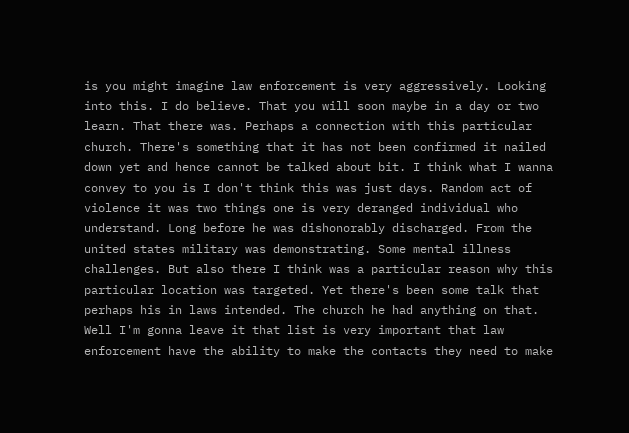is you might imagine law enforcement is very aggressively. Looking into this. I do believe. That you will soon maybe in a day or two learn. That there was. Perhaps a connection with this particular church. There's something that it has not been confirmed it nailed down yet and hence cannot be talked about bit. I think what I wanna convey to you is I don't think this was just days. Random act of violence it was two things one is very deranged individual who understand. Long before he was dishonorably discharged. From the united states military was demonstrating. Some mental illness challenges. But also there I think was a particular reason why this particular location was targeted. Yet there's been some talk that perhaps his in laws intended. The church he had anything on that. Well I'm gonna leave it that list is very important that law enforcement have the ability to make the contacts they need to make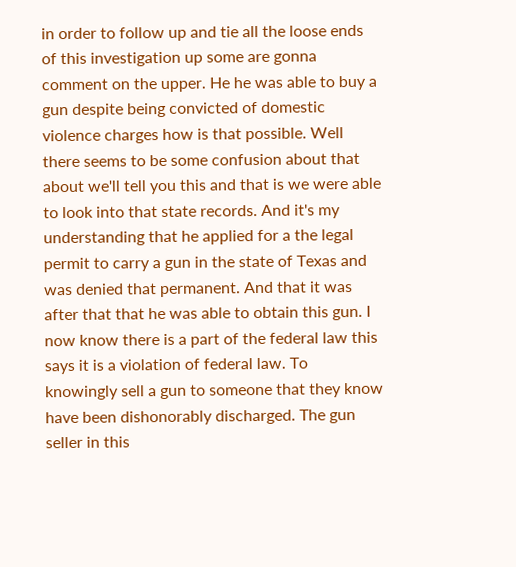in order to follow up and tie all the loose ends of this investigation up some are gonna comment on the upper. He he was able to buy a gun despite being convicted of domestic violence charges how is that possible. Well there seems to be some confusion about that about we'll tell you this and that is we were able to look into that state records. And it's my understanding that he applied for a the legal permit to carry a gun in the state of Texas and was denied that permanent. And that it was after that that he was able to obtain this gun. I now know there is a part of the federal law this says it is a violation of federal law. To knowingly sell a gun to someone that they know have been dishonorably discharged. The gun seller in this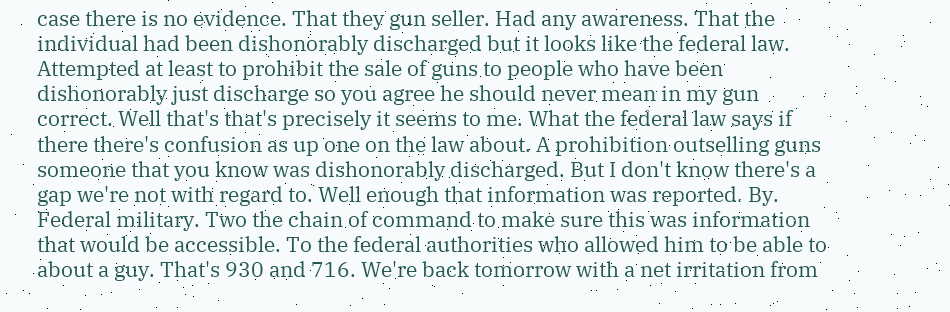case there is no evidence. That they gun seller. Had any awareness. That the individual had been dishonorably discharged but it looks like the federal law. Attempted at least to prohibit the sale of guns to people who have been dishonorably just discharge so you agree he should never mean in my gun correct. Well that's that's precisely it seems to me. What the federal law says if there there's confusion as up one on the law about. A prohibition outselling guns someone that you know was dishonorably discharged. But I don't know there's a gap we're not with regard to. Well enough that information was reported. By. Federal military. Two the chain of command to make sure this was information that would be accessible. To the federal authorities who allowed him to be able to about a guy. That's 930 and 716. We're back tomorrow with a net irritation from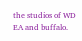the studios of WD EA and buffalo.